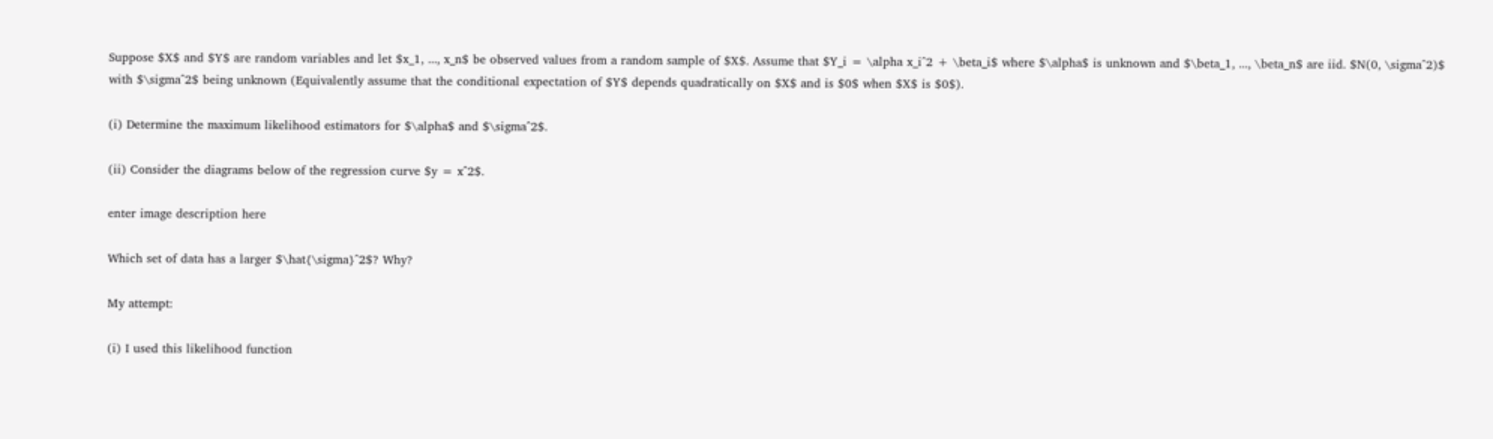Suppose $X$ and $Y$ are random variables and let $x_1, ..., x_n$ be observed values from a random sample of $X$. Assume that $Y_i = \alpha x_i^2 + \beta_i$ where $\alpha$ is unknown and $\beta_1, ..., \beta_n$ are iid. $N(0, \sigma^2)$ with $\sigma^2$ being unknown (Equivalently assume that the conditional expectation of $Y$ depends quadratically on $X$ and is $0$ when $X$ is $0$).

(i) Determine the maximum likelihood estimators for $\alpha$ and $\sigma^2$.

(ii) Consider the diagrams below of the regression curve $y = x^2$.

enter image description here

Which set of data has a larger $\hat{\sigma}^2$? Why?

My attempt:

(i) I used this likelihood function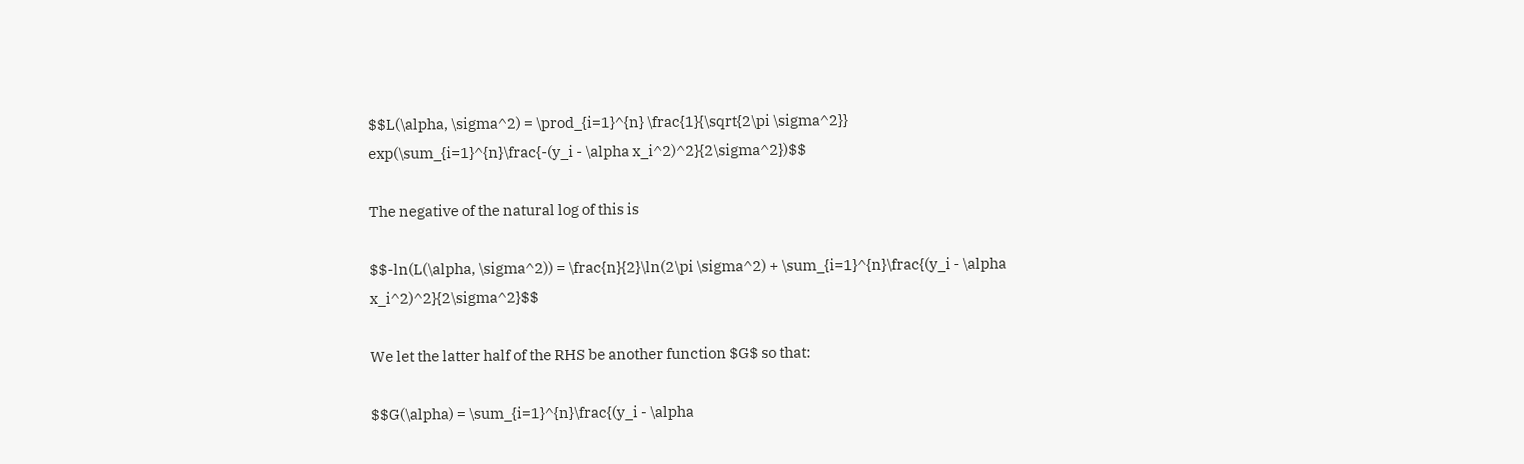$$L(\alpha, \sigma^2) = \prod_{i=1}^{n} \frac{1}{\sqrt{2\pi \sigma^2}} exp(\sum_{i=1}^{n}\frac{-(y_i - \alpha x_i^2)^2}{2\sigma^2})$$

The negative of the natural log of this is

$$-ln(L(\alpha, \sigma^2)) = \frac{n}{2}\ln(2\pi \sigma^2) + \sum_{i=1}^{n}\frac{(y_i - \alpha x_i^2)^2}{2\sigma^2}$$

We let the latter half of the RHS be another function $G$ so that:

$$G(\alpha) = \sum_{i=1}^{n}\frac{(y_i - \alpha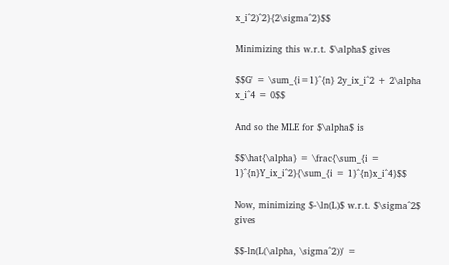x_i^2)^2}{2\sigma^2}$$

Minimizing this w.r.t. $\alpha$ gives

$$G' = \sum_{i=1}^{n} 2y_ix_i^2 + 2\alpha x_i^4 = 0$$

And so the MLE for $\alpha$ is

$$\hat{\alpha} = \frac{\sum_{i = 1}^{n}Y_ix_i^2}{\sum_{i = 1}^{n}x_i^4}$$

Now, minimizing $-\ln(L)$ w.r.t. $\sigma^2$ gives

$$-ln(L(\alpha, \sigma^2))' =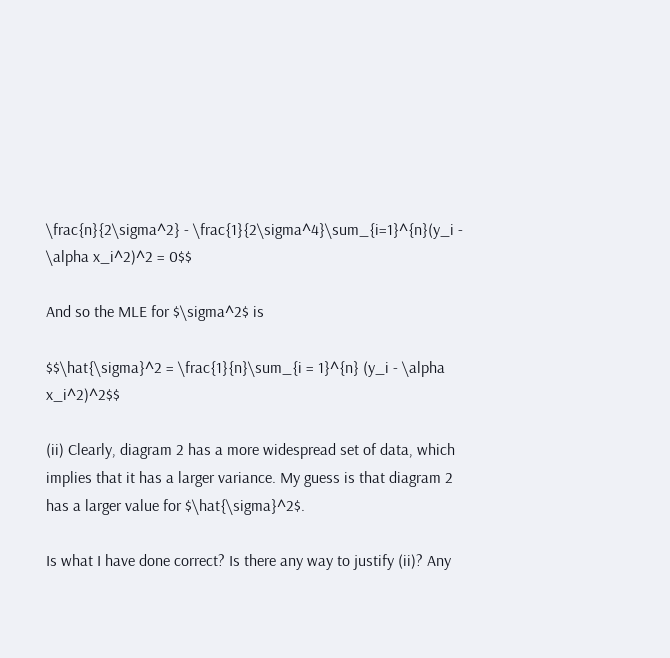\frac{n}{2\sigma^2} - \frac{1}{2\sigma^4}\sum_{i=1}^{n}(y_i - \alpha x_i^2)^2 = 0$$

And so the MLE for $\sigma^2$ is

$$\hat{\sigma}^2 = \frac{1}{n}\sum_{i = 1}^{n} (y_i - \alpha x_i^2)^2$$

(ii) Clearly, diagram 2 has a more widespread set of data, which implies that it has a larger variance. My guess is that diagram 2 has a larger value for $\hat{\sigma}^2$.

Is what I have done correct? Is there any way to justify (ii)? Any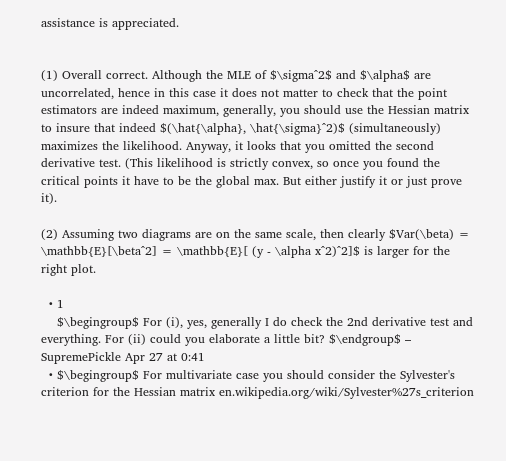assistance is appreciated.


(1) Overall correct. Although the MLE of $\sigma^2$ and $\alpha$ are uncorrelated, hence in this case it does not matter to check that the point estimators are indeed maximum, generally, you should use the Hessian matrix to insure that indeed $(\hat{\alpha}, \hat{\sigma}^2)$ (simultaneously) maximizes the likelihood. Anyway, it looks that you omitted the second derivative test. (This likelihood is strictly convex, so once you found the critical points it have to be the global max. But either justify it or just prove it).

(2) Assuming two diagrams are on the same scale, then clearly $Var(\beta) = \mathbb{E}[\beta^2] = \mathbb{E}[ (y - \alpha x^2)^2]$ is larger for the right plot.

  • 1
    $\begingroup$ For (i), yes, generally I do check the 2nd derivative test and everything. For (ii) could you elaborate a little bit? $\endgroup$ – SupremePickle Apr 27 at 0:41
  • $\begingroup$ For multivariate case you should consider the Sylvester's criterion for the Hessian matrix en.wikipedia.org/wiki/Sylvester%27s_criterion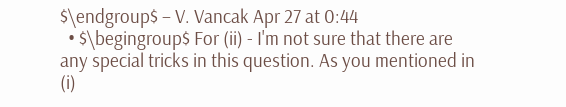$\endgroup$ – V. Vancak Apr 27 at 0:44
  • $\begingroup$ For (ii) - I'm not sure that there are any special tricks in this question. As you mentioned in (i)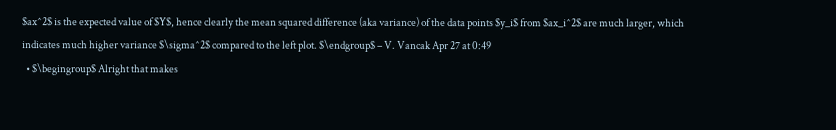$ax^2$ is the expected value of $Y$, hence clearly the mean squared difference (aka variance) of the data points $y_i$ from $ax_i^2$ are much larger, which indicates much higher variance $\sigma^2$ compared to the left plot. $\endgroup$ – V. Vancak Apr 27 at 0:49
  • $\begingroup$ Alright that makes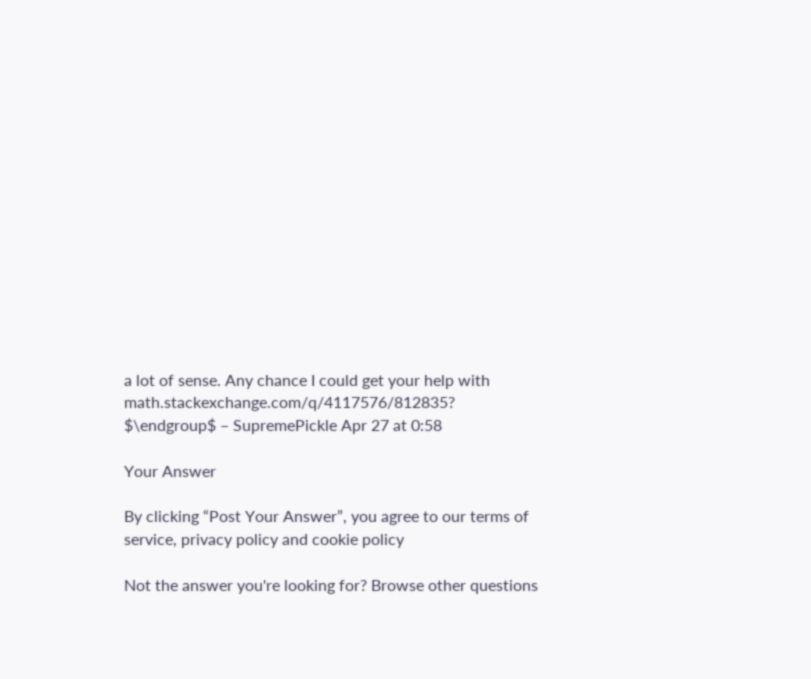a lot of sense. Any chance I could get your help with math.stackexchange.com/q/4117576/812835? $\endgroup$ – SupremePickle Apr 27 at 0:58

Your Answer

By clicking “Post Your Answer”, you agree to our terms of service, privacy policy and cookie policy

Not the answer you're looking for? Browse other questions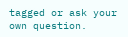tagged or ask your own question.